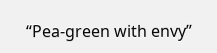“Pea-green with envy”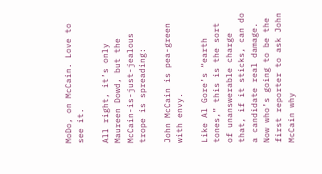MoDo, on McCain. Love to see it.

All right, it’s only Maureen Dowd, but the McCain-is-just-jealous trope is spreading:

John McCain is pea-green with envy.

Like Al Gore’s “earth tones,” this is the sort of unanswerable charge that, if it sticks, can do a candidate real damage. Now who’s going to be the first reporter to ask John McCain why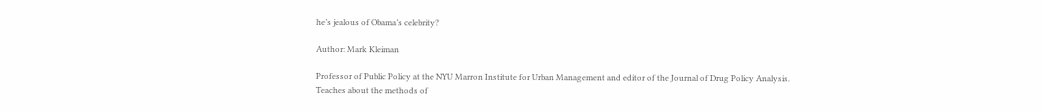he’s jealous of Obama’s celebrity?

Author: Mark Kleiman

Professor of Public Policy at the NYU Marron Institute for Urban Management and editor of the Journal of Drug Policy Analysis. Teaches about the methods of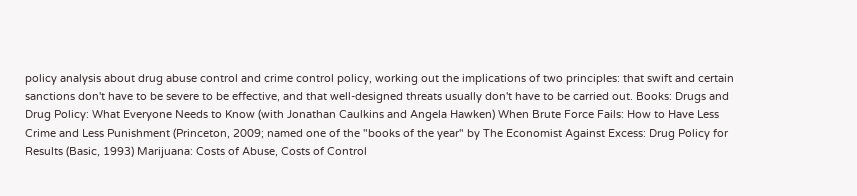policy analysis about drug abuse control and crime control policy, working out the implications of two principles: that swift and certain sanctions don't have to be severe to be effective, and that well-designed threats usually don't have to be carried out. Books: Drugs and Drug Policy: What Everyone Needs to Know (with Jonathan Caulkins and Angela Hawken) When Brute Force Fails: How to Have Less Crime and Less Punishment (Princeton, 2009; named one of the "books of the year" by The Economist Against Excess: Drug Policy for Results (Basic, 1993) Marijuana: Costs of Abuse, Costs of Control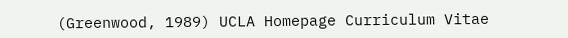(Greenwood, 1989) UCLA Homepage Curriculum Vitae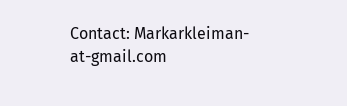Contact: Markarkleiman-at-gmail.com